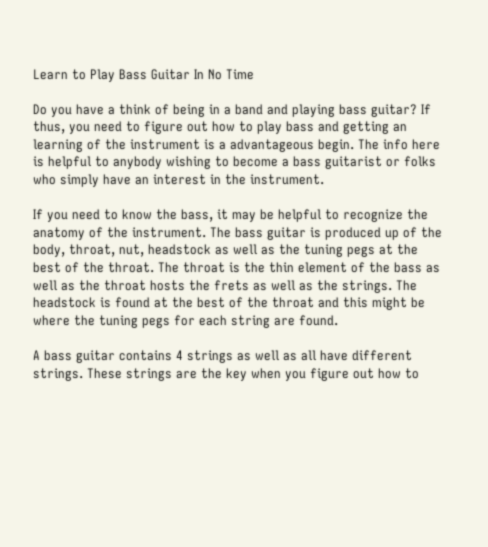Learn to Play Bass Guitar In No Time

Do you have a think of being in a band and playing bass guitar? If thus, you need to figure out how to play bass and getting an learning of the instrument is a advantageous begin. The info here is helpful to anybody wishing to become a bass guitarist or folks who simply have an interest in the instrument.

If you need to know the bass, it may be helpful to recognize the anatomy of the instrument. The bass guitar is produced up of the body, throat, nut, headstock as well as the tuning pegs at the best of the throat. The throat is the thin element of the bass as well as the throat hosts the frets as well as the strings. The headstock is found at the best of the throat and this might be where the tuning pegs for each string are found.

A bass guitar contains 4 strings as well as all have different strings. These strings are the key when you figure out how to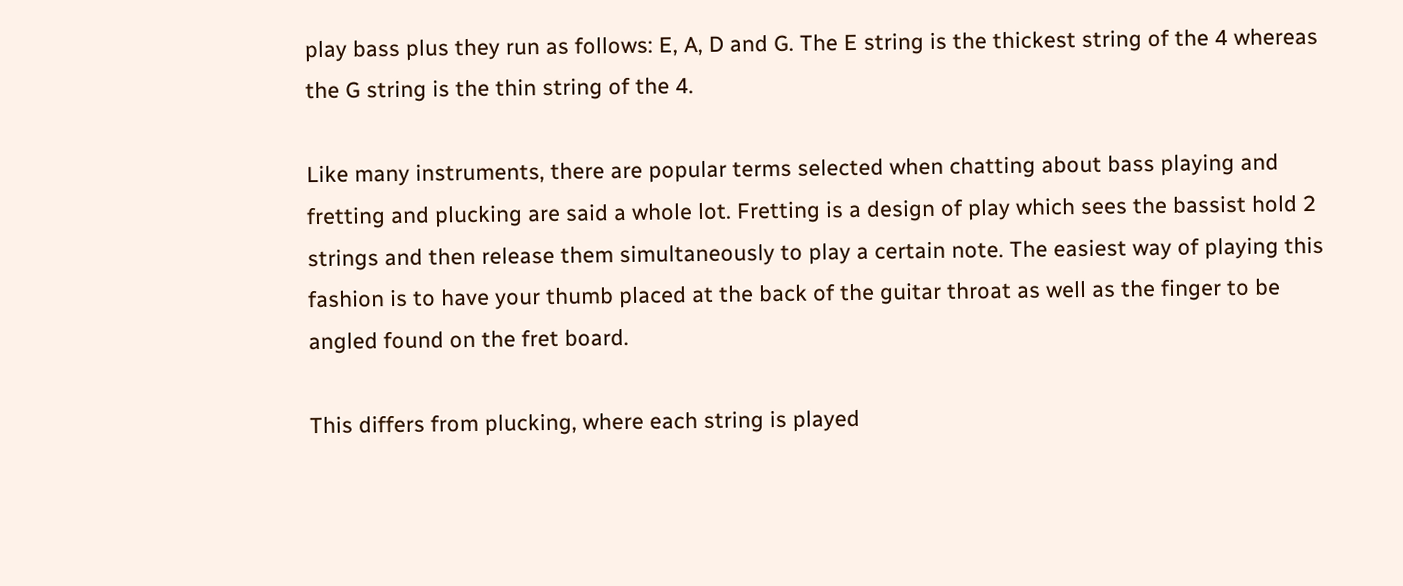play bass plus they run as follows: E, A, D and G. The E string is the thickest string of the 4 whereas the G string is the thin string of the 4.

Like many instruments, there are popular terms selected when chatting about bass playing and fretting and plucking are said a whole lot. Fretting is a design of play which sees the bassist hold 2 strings and then release them simultaneously to play a certain note. The easiest way of playing this fashion is to have your thumb placed at the back of the guitar throat as well as the finger to be angled found on the fret board.

This differs from plucking, where each string is played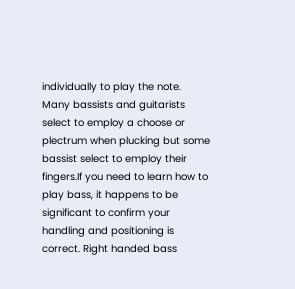individually to play the note. Many bassists and guitarists select to employ a choose or plectrum when plucking but some bassist select to employ their fingers.If you need to learn how to play bass, it happens to be significant to confirm your handling and positioning is correct. Right handed bass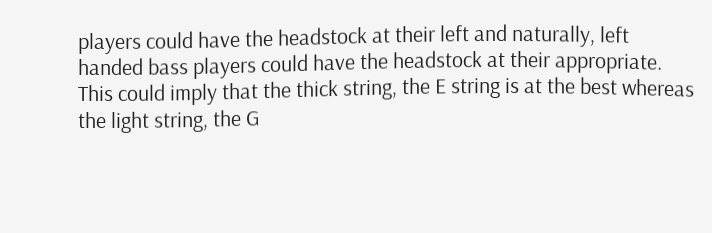players could have the headstock at their left and naturally, left handed bass players could have the headstock at their appropriate. This could imply that the thick string, the E string is at the best whereas the light string, the G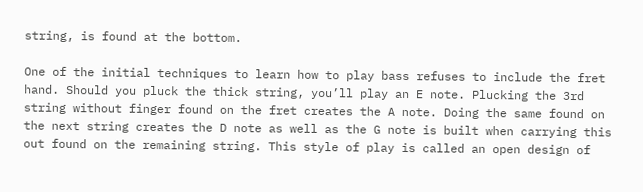string, is found at the bottom.

One of the initial techniques to learn how to play bass refuses to include the fret hand. Should you pluck the thick string, you’ll play an E note. Plucking the 3rd string without finger found on the fret creates the A note. Doing the same found on the next string creates the D note as well as the G note is built when carrying this out found on the remaining string. This style of play is called an open design of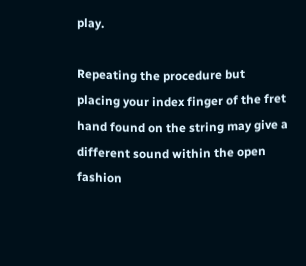play.

Repeating the procedure but placing your index finger of the fret hand found on the string may give a different sound within the open fashion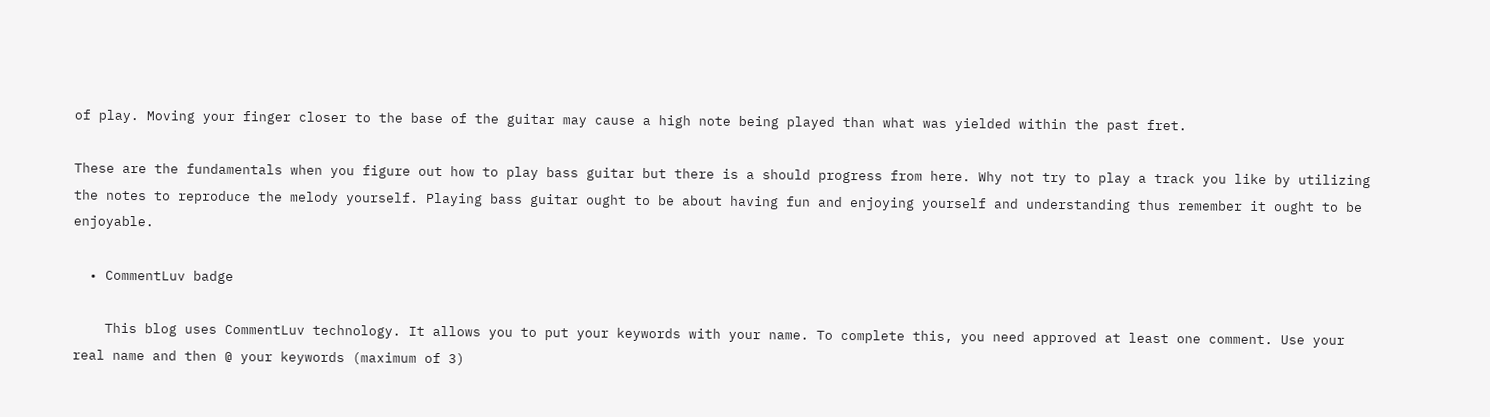of play. Moving your finger closer to the base of the guitar may cause a high note being played than what was yielded within the past fret.

These are the fundamentals when you figure out how to play bass guitar but there is a should progress from here. Why not try to play a track you like by utilizing the notes to reproduce the melody yourself. Playing bass guitar ought to be about having fun and enjoying yourself and understanding thus remember it ought to be enjoyable.

  • CommentLuv badge

    This blog uses CommentLuv technology. It allows you to put your keywords with your name. To complete this, you need approved at least one comment. Use your real name and then @ your keywords (maximum of 3)